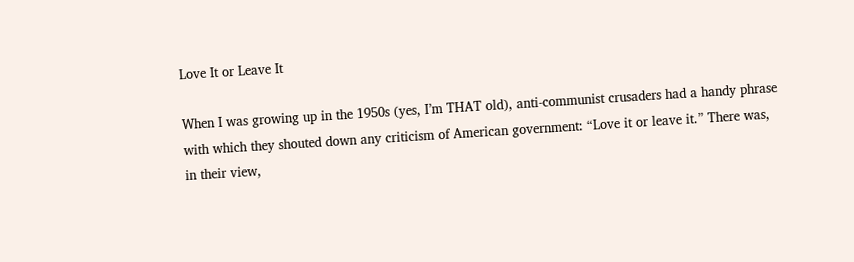Love It or Leave It

When I was growing up in the 1950s (yes, I’m THAT old), anti-communist crusaders had a handy phrase with which they shouted down any criticism of American government: “Love it or leave it.” There was, in their view,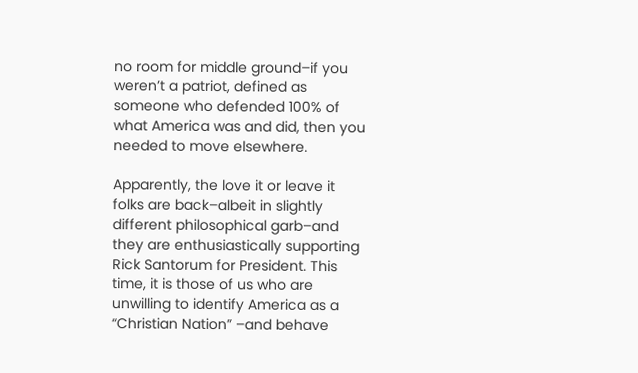no room for middle ground–if you weren’t a patriot, defined as someone who defended 100% of what America was and did, then you needed to move elsewhere.

Apparently, the love it or leave it folks are back–albeit in slightly different philosophical garb–and they are enthusiastically supporting Rick Santorum for President. This time, it is those of us who are unwilling to identify America as a “Christian Nation” –and behave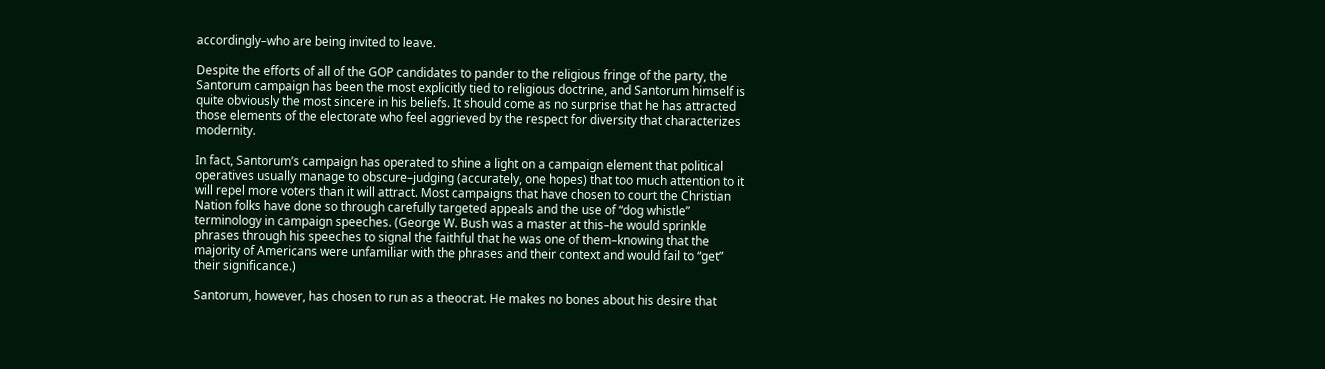accordingly–who are being invited to leave.

Despite the efforts of all of the GOP candidates to pander to the religious fringe of the party, the Santorum campaign has been the most explicitly tied to religious doctrine, and Santorum himself is quite obviously the most sincere in his beliefs. It should come as no surprise that he has attracted those elements of the electorate who feel aggrieved by the respect for diversity that characterizes modernity.

In fact, Santorum’s campaign has operated to shine a light on a campaign element that political operatives usually manage to obscure–judging (accurately, one hopes) that too much attention to it will repel more voters than it will attract. Most campaigns that have chosen to court the Christian Nation folks have done so through carefully targeted appeals and the use of “dog whistle” terminology in campaign speeches. (George W. Bush was a master at this–he would sprinkle phrases through his speeches to signal the faithful that he was one of them–knowing that the majority of Americans were unfamiliar with the phrases and their context and would fail to “get” their significance.)

Santorum, however, has chosen to run as a theocrat. He makes no bones about his desire that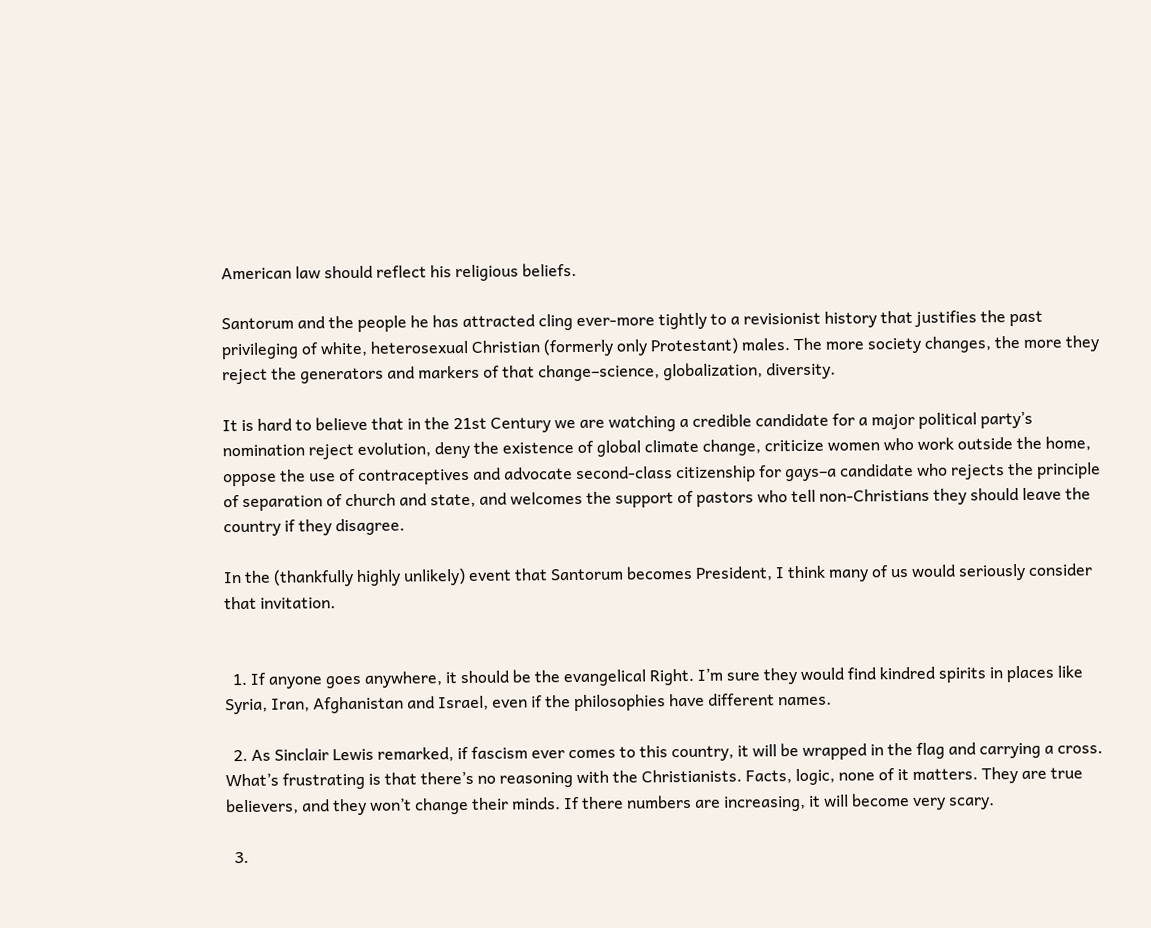American law should reflect his religious beliefs.

Santorum and the people he has attracted cling ever-more tightly to a revisionist history that justifies the past privileging of white, heterosexual Christian (formerly only Protestant) males. The more society changes, the more they reject the generators and markers of that change–science, globalization, diversity.

It is hard to believe that in the 21st Century we are watching a credible candidate for a major political party’s nomination reject evolution, deny the existence of global climate change, criticize women who work outside the home, oppose the use of contraceptives and advocate second-class citizenship for gays–a candidate who rejects the principle of separation of church and state, and welcomes the support of pastors who tell non-Christians they should leave the country if they disagree.

In the (thankfully highly unlikely) event that Santorum becomes President, I think many of us would seriously consider that invitation.


  1. If anyone goes anywhere, it should be the evangelical Right. I’m sure they would find kindred spirits in places like Syria, Iran, Afghanistan and Israel, even if the philosophies have different names.

  2. As Sinclair Lewis remarked, if fascism ever comes to this country, it will be wrapped in the flag and carrying a cross. What’s frustrating is that there’s no reasoning with the Christianists. Facts, logic, none of it matters. They are true believers, and they won’t change their minds. If there numbers are increasing, it will become very scary.

  3.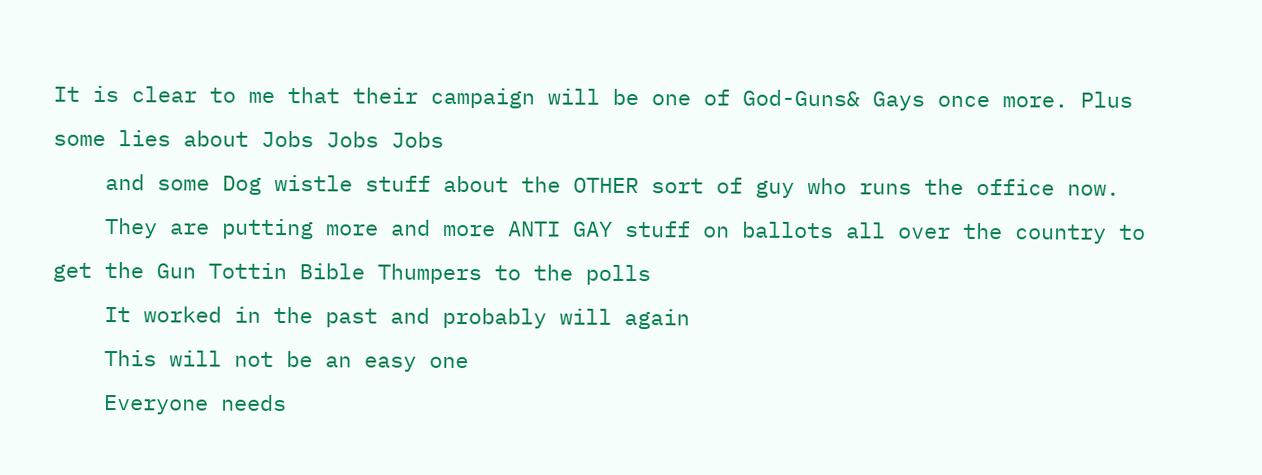It is clear to me that their campaign will be one of God-Guns& Gays once more. Plus some lies about Jobs Jobs Jobs
    and some Dog wistle stuff about the OTHER sort of guy who runs the office now.
    They are putting more and more ANTI GAY stuff on ballots all over the country to get the Gun Tottin Bible Thumpers to the polls
    It worked in the past and probably will again
    This will not be an easy one
    Everyone needs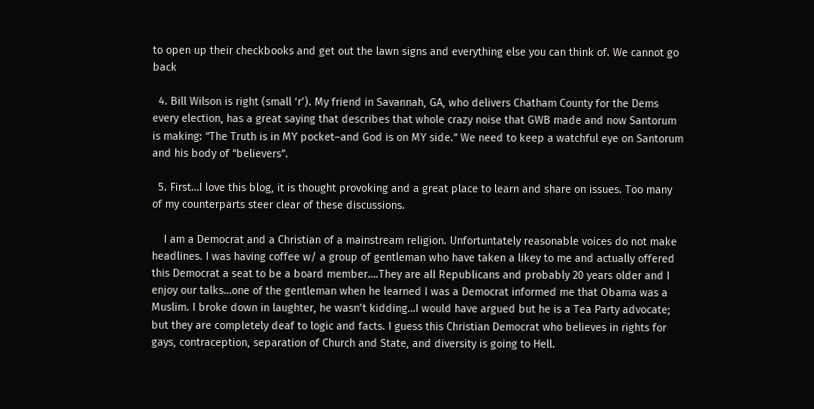to open up their checkbooks and get out the lawn signs and everything else you can think of. We cannot go back

  4. Bill Wilson is right (small ‘r’). My friend in Savannah, GA, who delivers Chatham County for the Dems every election, has a great saying that describes that whole crazy noise that GWB made and now Santorum is making: “The Truth is in MY pocket–and God is on MY side.” We need to keep a watchful eye on Santorum and his body of “believers”.

  5. First…I love this blog, it is thought provoking and a great place to learn and share on issues. Too many of my counterparts steer clear of these discussions.

    I am a Democrat and a Christian of a mainstream religion. Unfortuntately reasonable voices do not make headlines. I was having coffee w/ a group of gentleman who have taken a likey to me and actually offered this Democrat a seat to be a board member….They are all Republicans and probably 20 years older and I enjoy our talks…one of the gentleman when he learned I was a Democrat informed me that Obama was a Muslim. I broke down in laughter, he wasn’t kidding…I would have argued but he is a Tea Party advocate; but they are completely deaf to logic and facts. I guess this Christian Democrat who believes in rights for gays, contraception, separation of Church and State, and diversity is going to Hell.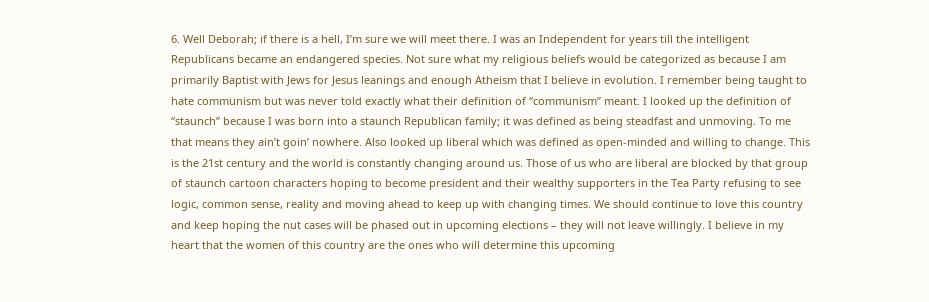6. Well Deborah; if there is a hell, I’m sure we will meet there. I was an Independent for years till the intelligent Republicans became an endangered species. Not sure what my religious beliefs would be categorized as because I am primarily Baptist with Jews for Jesus leanings and enough Atheism that I believe in evolution. I remember being taught to hate communism but was never told exactly what their definition of “communism” meant. I looked up the definition of “staunch” because I was born into a staunch Republican family; it was defined as being steadfast and unmoving. To me that means they ain’t goin’ nowhere. Also looked up liberal which was defined as open-minded and willing to change. This is the 21st century and the world is constantly changing around us. Those of us who are liberal are blocked by that group of staunch cartoon characters hoping to become president and their wealthy supporters in the Tea Party refusing to see logic, common sense, reality and moving ahead to keep up with changing times. We should continue to love this country and keep hoping the nut cases will be phased out in upcoming elections – they will not leave willingly. I believe in my heart that the women of this country are the ones who will determine this upcoming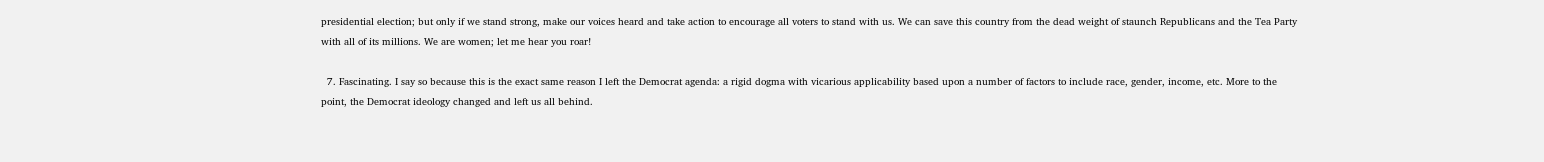presidential election; but only if we stand strong, make our voices heard and take action to encourage all voters to stand with us. We can save this country from the dead weight of staunch Republicans and the Tea Party with all of its millions. We are women; let me hear you roar!

  7. Fascinating. I say so because this is the exact same reason I left the Democrat agenda: a rigid dogma with vicarious applicability based upon a number of factors to include race, gender, income, etc. More to the point, the Democrat ideology changed and left us all behind.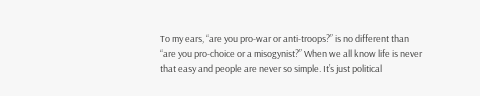To my ears, “are you pro-war or anti-troops?” is no different than “are you pro-choice or a misogynist?” When we all know life is never that easy and people are never so simple. It’s just political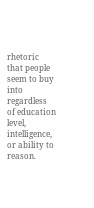rhetoric that people seem to buy into regardless of education level, intelligence, or ability to reason.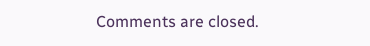Comments are closed.